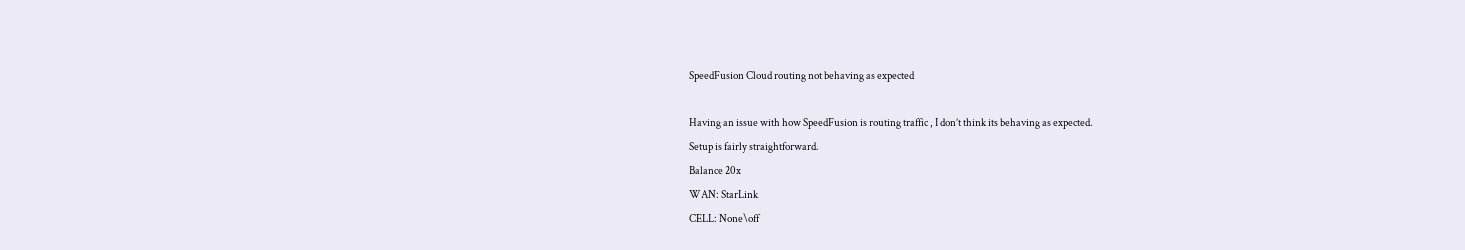SpeedFusion Cloud routing not behaving as expected

Having an issue with how SpeedFusion is routing traffic , I don’t think its behaving as expected.
Setup is fairly straightforward.
Balance 20x
WAN: StarLink
CELL: None\off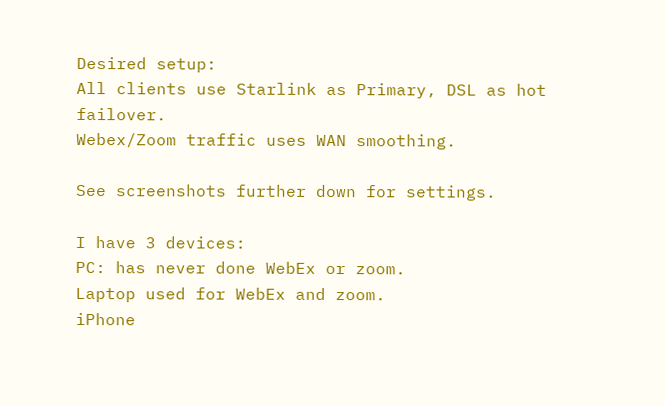Desired setup:
All clients use Starlink as Primary, DSL as hot failover.
Webex/Zoom traffic uses WAN smoothing.

See screenshots further down for settings.

I have 3 devices:
PC: has never done WebEx or zoom.
Laptop used for WebEx and zoom.
iPhone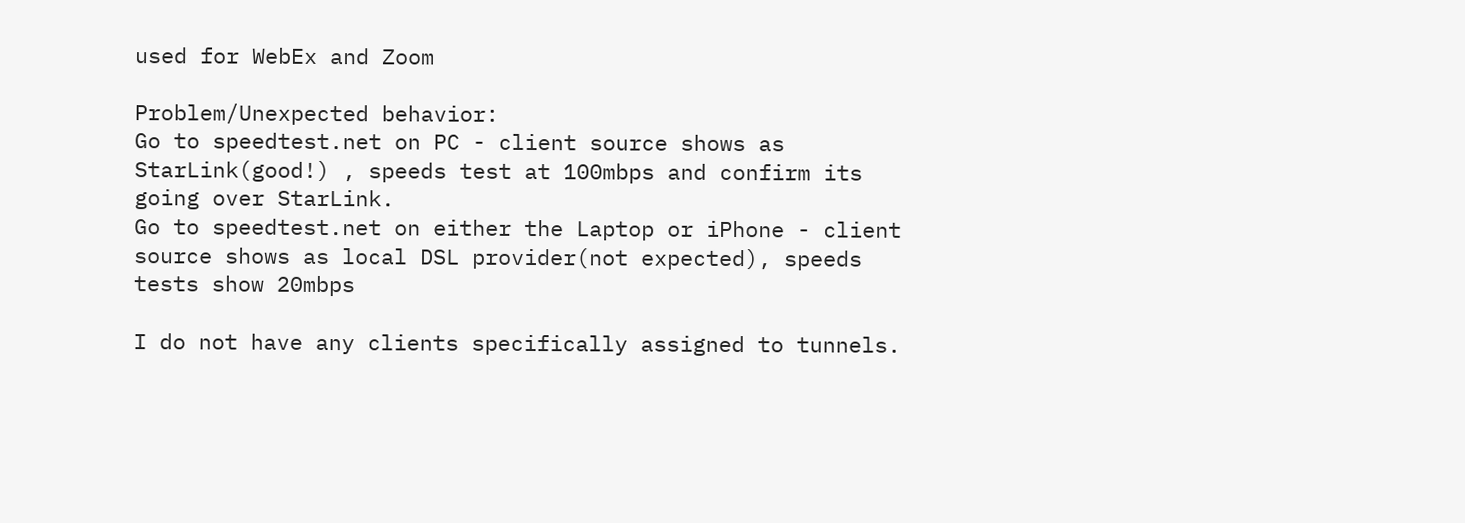used for WebEx and Zoom

Problem/Unexpected behavior:
Go to speedtest.net on PC - client source shows as StarLink(good!) , speeds test at 100mbps and confirm its going over StarLink.
Go to speedtest.net on either the Laptop or iPhone - client source shows as local DSL provider(not expected), speeds tests show 20mbps

I do not have any clients specifically assigned to tunnels.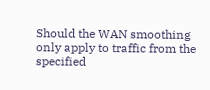Should the WAN smoothing only apply to traffic from the specified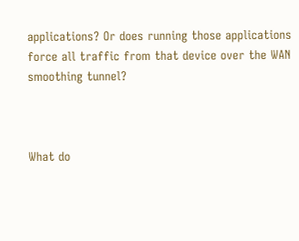applications? Or does running those applications force all traffic from that device over the WAN smoothing tunnel?



What do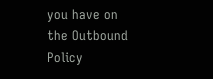you have on the Outbound Policy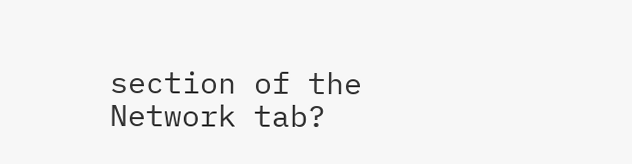section of the Network tab?